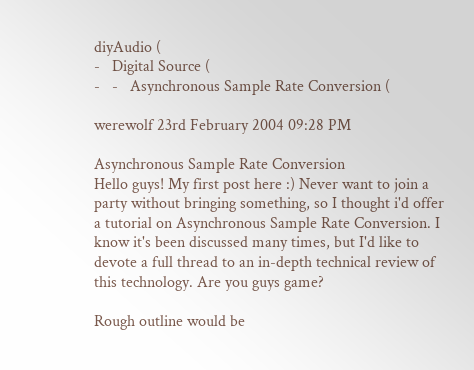diyAudio (
-   Digital Source (
-   -   Asynchronous Sample Rate Conversion (

werewolf 23rd February 2004 09:28 PM

Asynchronous Sample Rate Conversion
Hello guys! My first post here :) Never want to join a party without bringing something, so I thought i'd offer a tutorial on Asynchronous Sample Rate Conversion. I know it's been discussed many times, but I'd like to devote a full thread to an in-depth technical review of this technology. Are you guys game?

Rough outline would be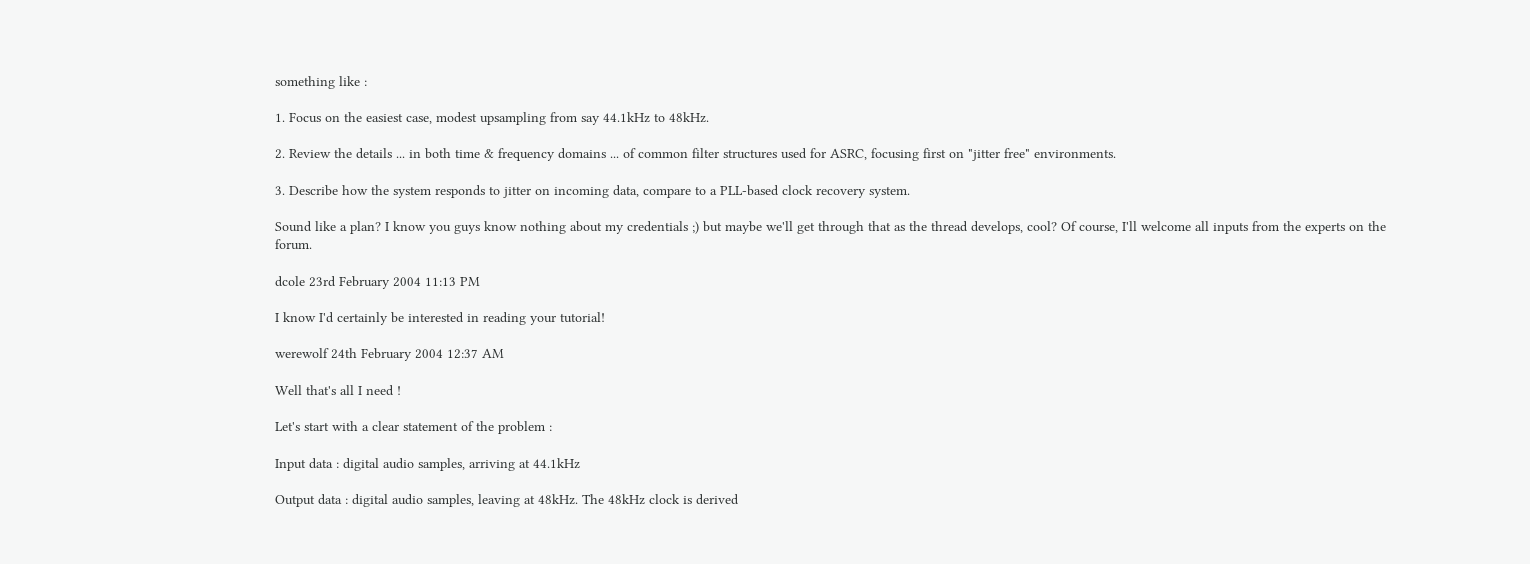something like :

1. Focus on the easiest case, modest upsampling from say 44.1kHz to 48kHz.

2. Review the details ... in both time & frequency domains ... of common filter structures used for ASRC, focusing first on "jitter free" environments.

3. Describe how the system responds to jitter on incoming data, compare to a PLL-based clock recovery system.

Sound like a plan? I know you guys know nothing about my credentials ;) but maybe we'll get through that as the thread develops, cool? Of course, I'll welcome all inputs from the experts on the forum.

dcole 23rd February 2004 11:13 PM

I know I'd certainly be interested in reading your tutorial!

werewolf 24th February 2004 12:37 AM

Well that's all I need !

Let's start with a clear statement of the problem :

Input data : digital audio samples, arriving at 44.1kHz

Output data : digital audio samples, leaving at 48kHz. The 48kHz clock is derived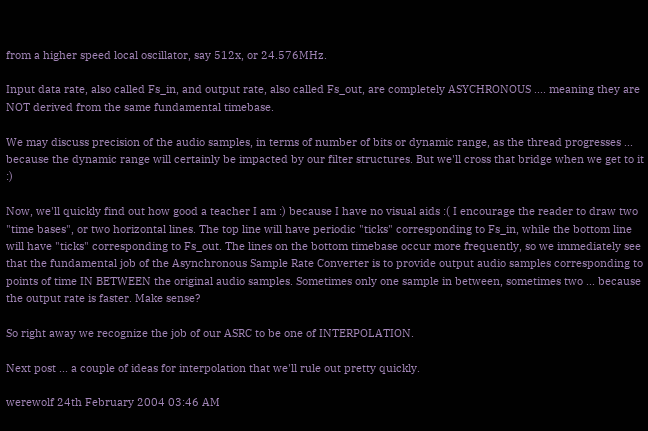from a higher speed local oscillator, say 512x, or 24.576MHz.

Input data rate, also called Fs_in, and output rate, also called Fs_out, are completely ASYCHRONOUS .... meaning they are NOT derived from the same fundamental timebase.

We may discuss precision of the audio samples, in terms of number of bits or dynamic range, as the thread progresses ... because the dynamic range will certainly be impacted by our filter structures. But we'll cross that bridge when we get to it :)

Now, we'll quickly find out how good a teacher I am :) because I have no visual aids :( I encourage the reader to draw two "time bases", or two horizontal lines. The top line will have periodic "ticks" corresponding to Fs_in, while the bottom line will have "ticks" corresponding to Fs_out. The lines on the bottom timebase occur more frequently, so we immediately see that the fundamental job of the Asynchronous Sample Rate Converter is to provide output audio samples corresponding to points of time IN BETWEEN the original audio samples. Sometimes only one sample in between, sometimes two ... because the output rate is faster. Make sense?

So right away we recognize the job of our ASRC to be one of INTERPOLATION.

Next post ... a couple of ideas for interpolation that we'll rule out pretty quickly.

werewolf 24th February 2004 03:46 AM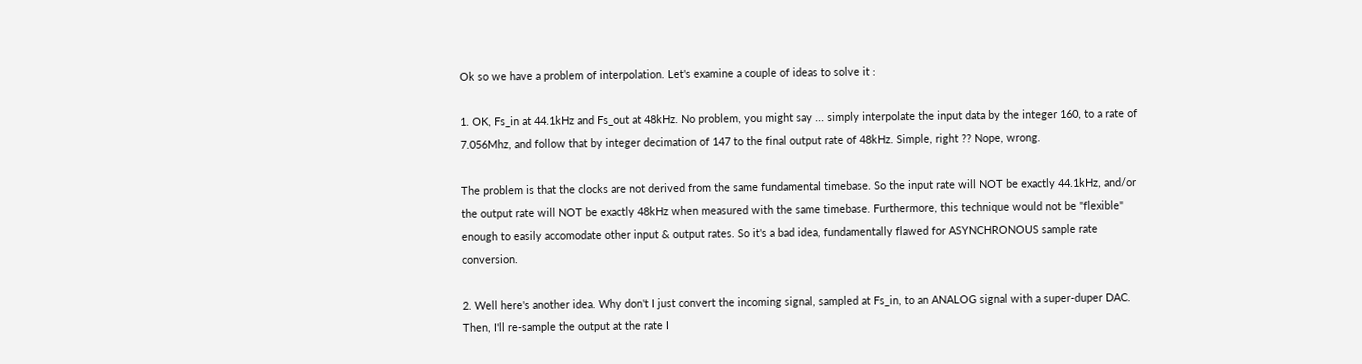Ok so we have a problem of interpolation. Let's examine a couple of ideas to solve it :

1. OK, Fs_in at 44.1kHz and Fs_out at 48kHz. No problem, you might say ... simply interpolate the input data by the integer 160, to a rate of 7.056Mhz, and follow that by integer decimation of 147 to the final output rate of 48kHz. Simple, right ?? Nope, wrong.

The problem is that the clocks are not derived from the same fundamental timebase. So the input rate will NOT be exactly 44.1kHz, and/or the output rate will NOT be exactly 48kHz when measured with the same timebase. Furthermore, this technique would not be "flexible" enough to easily accomodate other input & output rates. So it's a bad idea, fundamentally flawed for ASYNCHRONOUS sample rate conversion.

2. Well here's another idea. Why don't I just convert the incoming signal, sampled at Fs_in, to an ANALOG signal with a super-duper DAC. Then, I'll re-sample the output at the rate I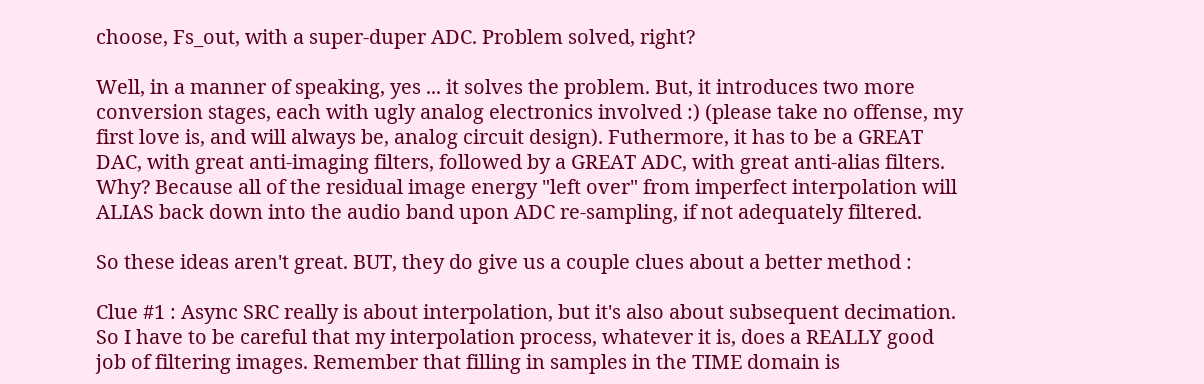choose, Fs_out, with a super-duper ADC. Problem solved, right?

Well, in a manner of speaking, yes ... it solves the problem. But, it introduces two more conversion stages, each with ugly analog electronics involved :) (please take no offense, my first love is, and will always be, analog circuit design). Futhermore, it has to be a GREAT DAC, with great anti-imaging filters, followed by a GREAT ADC, with great anti-alias filters. Why? Because all of the residual image energy "left over" from imperfect interpolation will ALIAS back down into the audio band upon ADC re-sampling, if not adequately filtered.

So these ideas aren't great. BUT, they do give us a couple clues about a better method :

Clue #1 : Async SRC really is about interpolation, but it's also about subsequent decimation. So I have to be careful that my interpolation process, whatever it is, does a REALLY good job of filtering images. Remember that filling in samples in the TIME domain is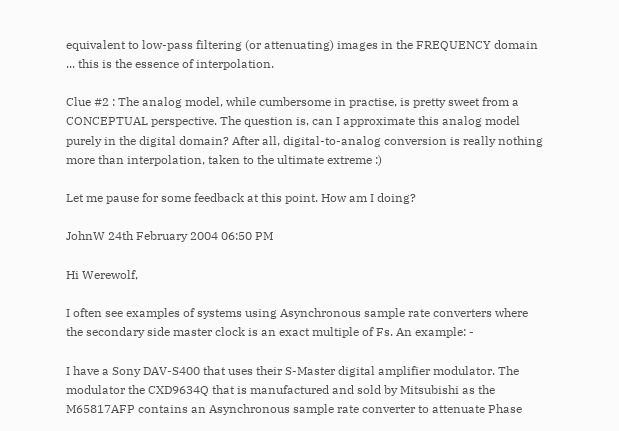equivalent to low-pass filtering (or attenuating) images in the FREQUENCY domain ... this is the essence of interpolation.

Clue #2 : The analog model, while cumbersome in practise, is pretty sweet from a CONCEPTUAL perspective. The question is, can I approximate this analog model purely in the digital domain? After all, digital-to-analog conversion is really nothing more than interpolation, taken to the ultimate extreme :)

Let me pause for some feedback at this point. How am I doing?

JohnW 24th February 2004 06:50 PM

Hi Werewolf,

I often see examples of systems using Asynchronous sample rate converters where the secondary side master clock is an exact multiple of Fs. An example: -

I have a Sony DAV-S400 that uses their S-Master digital amplifier modulator. The modulator the CXD9634Q that is manufactured and sold by Mitsubishi as the M65817AFP contains an Asynchronous sample rate converter to attenuate Phase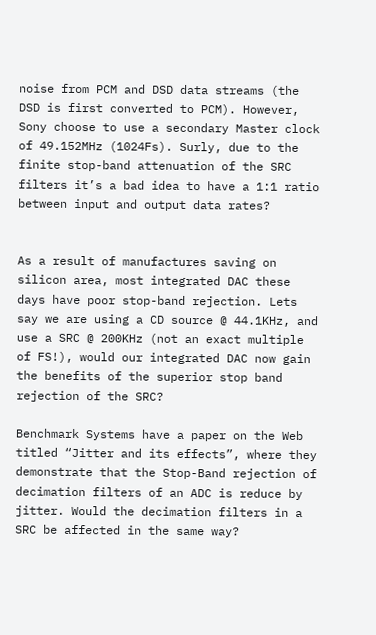noise from PCM and DSD data streams (the DSD is first converted to PCM). However, Sony choose to use a secondary Master clock of 49.152MHz (1024Fs). Surly, due to the finite stop-band attenuation of the SRC filters it’s a bad idea to have a 1:1 ratio between input and output data rates?


As a result of manufactures saving on silicon area, most integrated DAC these days have poor stop-band rejection. Lets say we are using a CD source @ 44.1KHz, and use a SRC @ 200KHz (not an exact multiple of FS!), would our integrated DAC now gain the benefits of the superior stop band rejection of the SRC?

Benchmark Systems have a paper on the Web titled “Jitter and its effects”, where they demonstrate that the Stop-Band rejection of decimation filters of an ADC is reduce by jitter. Would the decimation filters in a SRC be affected in the same way?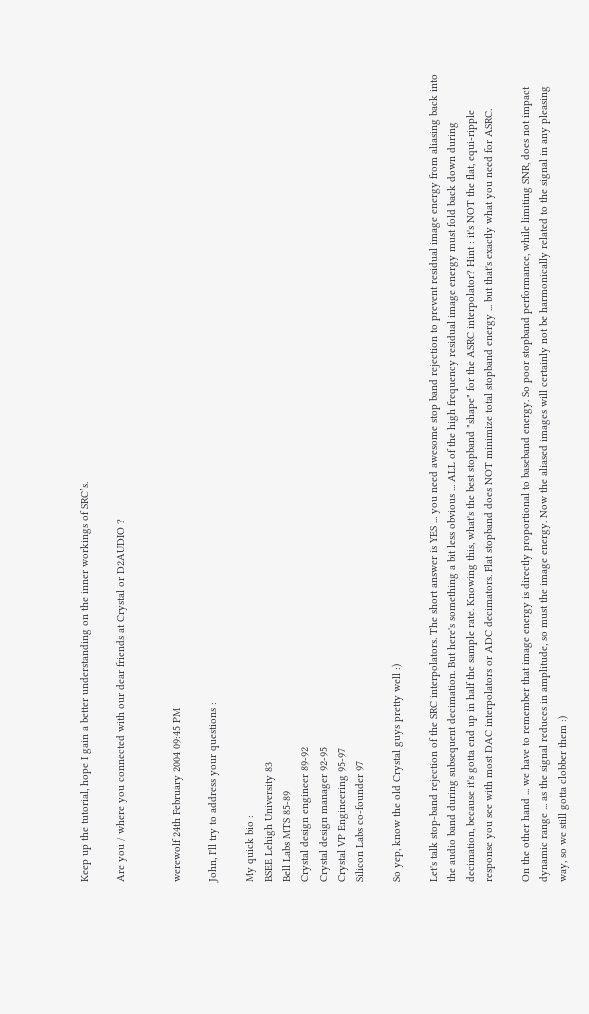Keep up the tutorial, hope I gain a better understanding on the inner workings of SRC’s.

Are you / where you connected with our dear friends at Crystal or D2AUDIO ?


werewolf 24th February 2004 09:45 PM

John, I'll try to address your questions :

My quick bio :
BSEE Lehigh University 83
Bell Labs MTS 85-89
Crystal design engineer 89-92
Crystal design manager 92-95
Crystal VP Engineering 95-97
Silicon Labs co-founder 97

So yep, know the old Crystal guys pretty well :)

Let's talk stop-band rejection of the SRC interpolators. The short answer is YES ... you need awesome stop band rejection to prevent residual image energy from aliasing back into the audio band during subsequent decimation. But here's something a bit less obvious ... ALL of the high frequency residual image energy must fold back down during decimation, because it's gotta end up in half the sample rate. Knowing this, what's the best stopband "shape" for the ASRC interpolator? Hint : it's NOT the flat, equi-ripple response you see with most DAC interpolators or ADC decimators. Flat stopband does NOT minimize total stopband energy ... but that's exactly what you need for ASRC.

On the other hand ... we have to remember that image energy is directly proportional to baseband energy. So poor stopband performance, while limiting SNR, does not impact dynamic range ... as the signal reduces in amplitude, so must the image energy. Now the aliased images will certainly not be harmonically related to the signal in any pleasing way, so we still gotta clobber them :)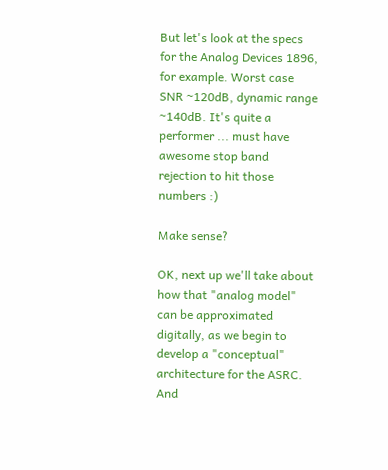But let's look at the specs for the Analog Devices 1896, for example. Worst case SNR ~120dB, dynamic range ~140dB. It's quite a performer ... must have awesome stop band rejection to hit those numbers :)

Make sense?

OK, next up we'll take about how that "analog model" can be approximated digitally, as we begin to develop a "conceptual" architecture for the ASRC. And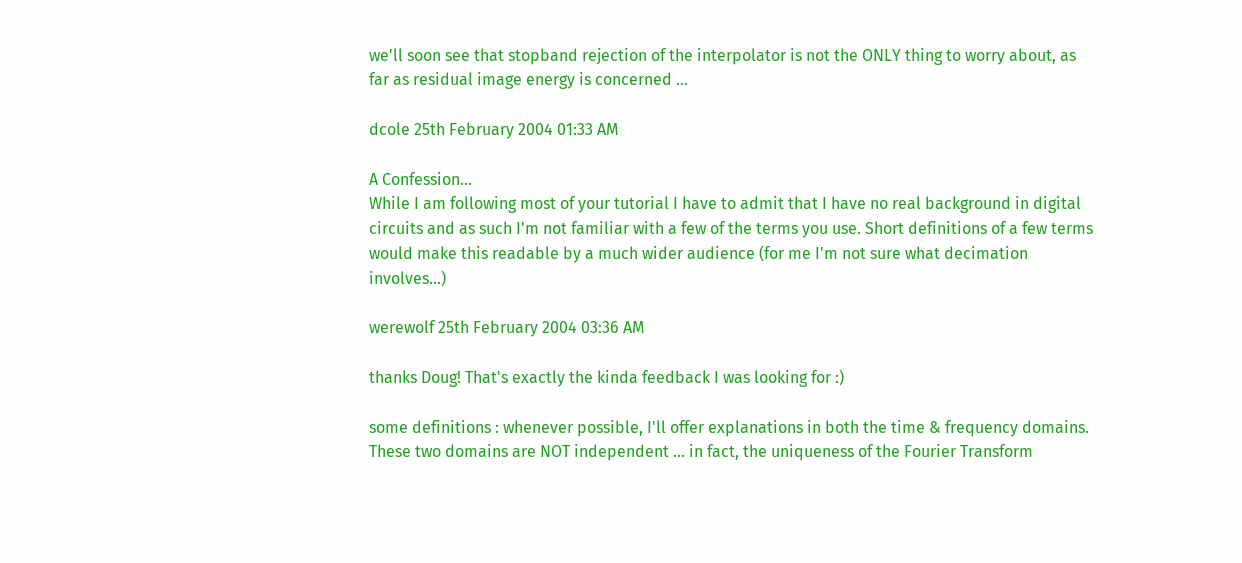we'll soon see that stopband rejection of the interpolator is not the ONLY thing to worry about, as far as residual image energy is concerned ...

dcole 25th February 2004 01:33 AM

A Confession...
While I am following most of your tutorial I have to admit that I have no real background in digital circuits and as such I'm not familiar with a few of the terms you use. Short definitions of a few terms would make this readable by a much wider audience (for me I'm not sure what decimation involves...)

werewolf 25th February 2004 03:36 AM

thanks Doug! That's exactly the kinda feedback I was looking for :)

some definitions : whenever possible, I'll offer explanations in both the time & frequency domains. These two domains are NOT independent ... in fact, the uniqueness of the Fourier Transform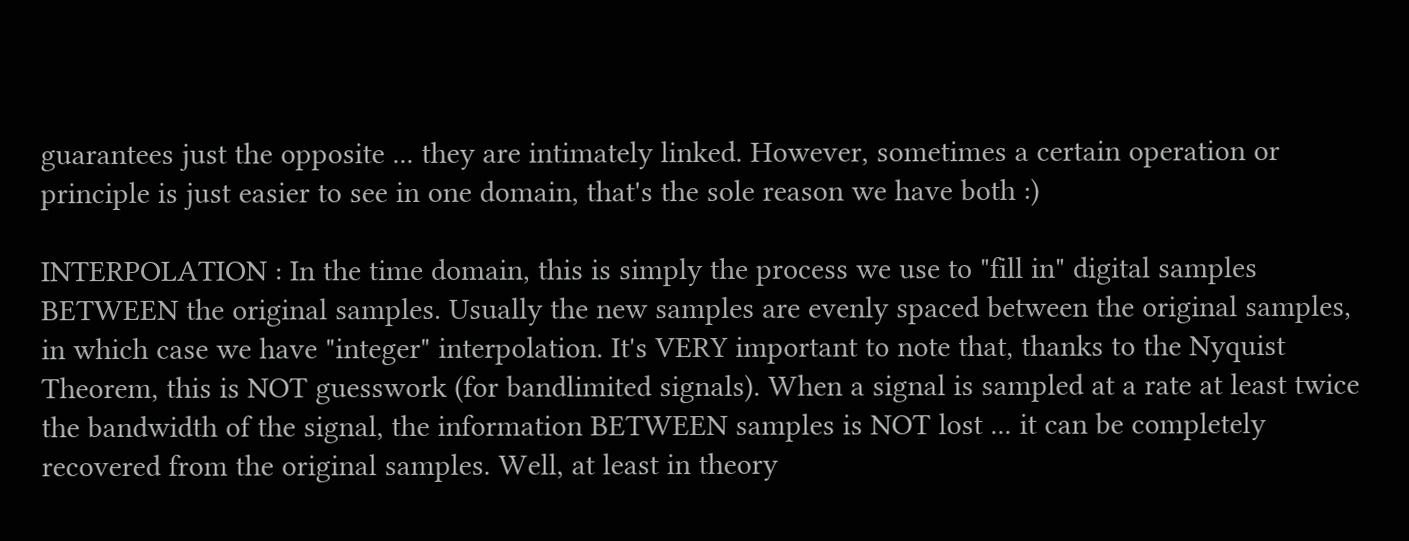guarantees just the opposite ... they are intimately linked. However, sometimes a certain operation or principle is just easier to see in one domain, that's the sole reason we have both :)

INTERPOLATION : In the time domain, this is simply the process we use to "fill in" digital samples BETWEEN the original samples. Usually the new samples are evenly spaced between the original samples, in which case we have "integer" interpolation. It's VERY important to note that, thanks to the Nyquist Theorem, this is NOT guesswork (for bandlimited signals). When a signal is sampled at a rate at least twice the bandwidth of the signal, the information BETWEEN samples is NOT lost ... it can be completely recovered from the original samples. Well, at least in theory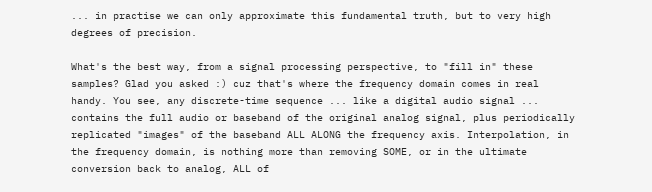... in practise we can only approximate this fundamental truth, but to very high degrees of precision.

What's the best way, from a signal processing perspective, to "fill in" these samples? Glad you asked :) cuz that's where the frequency domain comes in real handy. You see, any discrete-time sequence ... like a digital audio signal ... contains the full audio or baseband of the original analog signal, plus periodically replicated "images" of the baseband ALL ALONG the frequency axis. Interpolation, in the frequency domain, is nothing more than removing SOME, or in the ultimate conversion back to analog, ALL of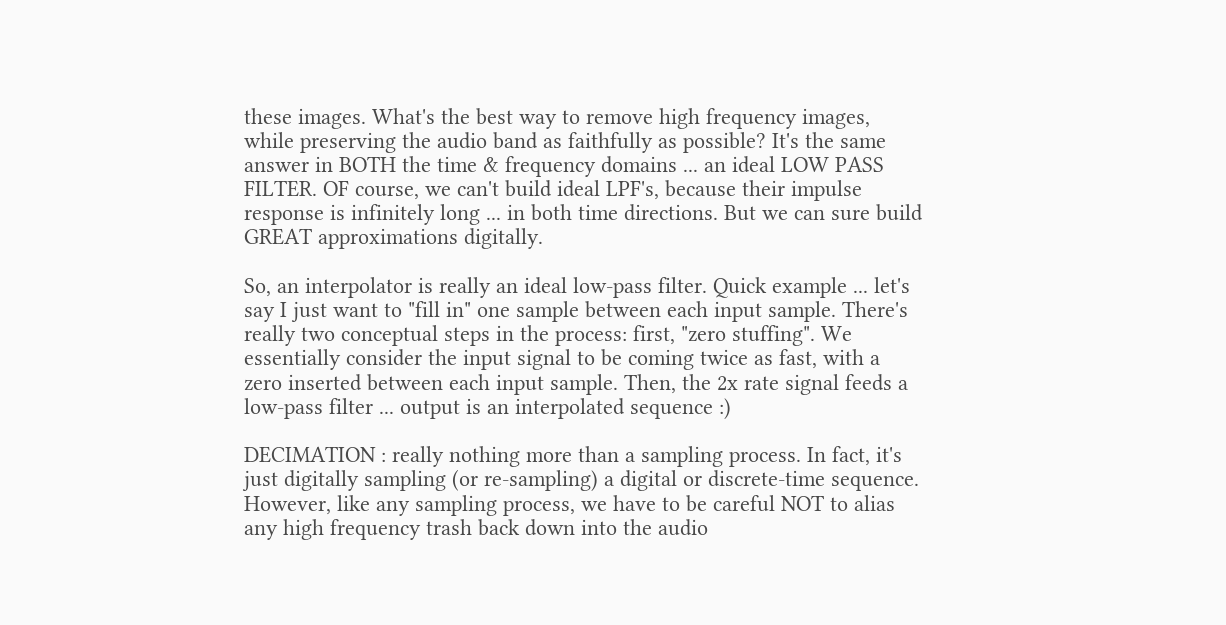these images. What's the best way to remove high frequency images, while preserving the audio band as faithfully as possible? It's the same answer in BOTH the time & frequency domains ... an ideal LOW PASS FILTER. OF course, we can't build ideal LPF's, because their impulse response is infinitely long ... in both time directions. But we can sure build GREAT approximations digitally.

So, an interpolator is really an ideal low-pass filter. Quick example ... let's say I just want to "fill in" one sample between each input sample. There's really two conceptual steps in the process: first, "zero stuffing". We essentially consider the input signal to be coming twice as fast, with a zero inserted between each input sample. Then, the 2x rate signal feeds a low-pass filter ... output is an interpolated sequence :)

DECIMATION : really nothing more than a sampling process. In fact, it's just digitally sampling (or re-sampling) a digital or discrete-time sequence. However, like any sampling process, we have to be careful NOT to alias any high frequency trash back down into the audio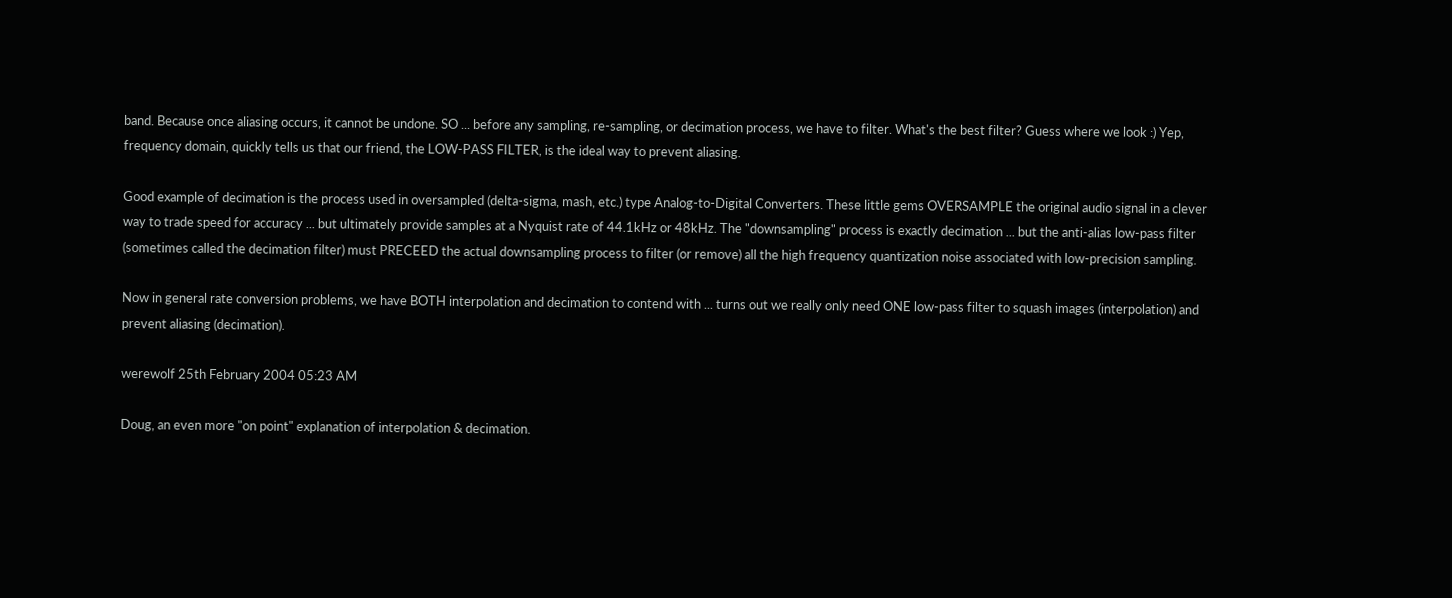band. Because once aliasing occurs, it cannot be undone. SO ... before any sampling, re-sampling, or decimation process, we have to filter. What's the best filter? Guess where we look :) Yep, frequency domain, quickly tells us that our friend, the LOW-PASS FILTER, is the ideal way to prevent aliasing.

Good example of decimation is the process used in oversampled (delta-sigma, mash, etc.) type Analog-to-Digital Converters. These little gems OVERSAMPLE the original audio signal in a clever way to trade speed for accuracy ... but ultimately provide samples at a Nyquist rate of 44.1kHz or 48kHz. The "downsampling" process is exactly decimation ... but the anti-alias low-pass filter (sometimes called the decimation filter) must PRECEED the actual downsampling process to filter (or remove) all the high frequency quantization noise associated with low-precision sampling.

Now in general rate conversion problems, we have BOTH interpolation and decimation to contend with ... turns out we really only need ONE low-pass filter to squash images (interpolation) and prevent aliasing (decimation).

werewolf 25th February 2004 05:23 AM

Doug, an even more "on point" explanation of interpolation & decimation.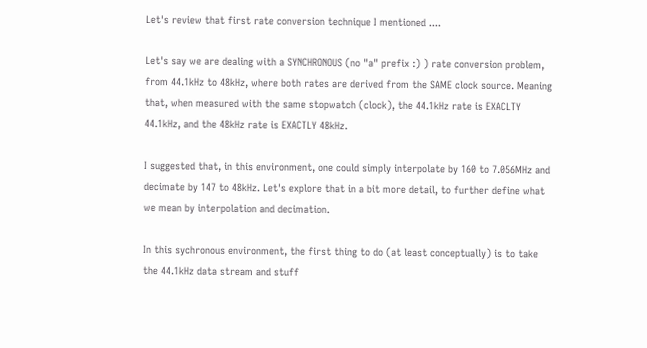Let's review that first rate conversion technique I mentioned ....

Let's say we are dealing with a SYNCHRONOUS (no "a" prefix :) ) rate conversion problem, from 44.1kHz to 48kHz, where both rates are derived from the SAME clock source. Meaning that, when measured with the same stopwatch (clock), the 44.1kHz rate is EXACLTY 44.1kHz, and the 48kHz rate is EXACTLY 48kHz.

I suggested that, in this environment, one could simply interpolate by 160 to 7.056MHz and decimate by 147 to 48kHz. Let's explore that in a bit more detail, to further define what we mean by interpolation and decimation.

In this sychronous environment, the first thing to do (at least conceptually) is to take the 44.1kHz data stream and stuff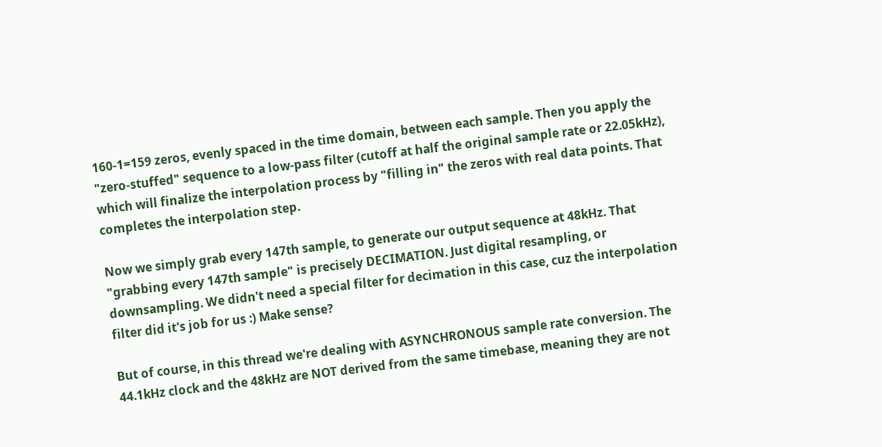160-1=159 zeros, evenly spaced in the time domain, between each sample. Then you apply the "zero-stuffed" sequence to a low-pass filter (cutoff at half the original sample rate or 22.05kHz), which will finalize the interpolation process by "filling in" the zeros with real data points. That completes the interpolation step.

Now we simply grab every 147th sample, to generate our output sequence at 48kHz. That "grabbing every 147th sample" is precisely DECIMATION. Just digital resampling, or downsampling. We didn't need a special filter for decimation in this case, cuz the interpolation filter did it's job for us :) Make sense?

But of course, in this thread we're dealing with ASYNCHRONOUS sample rate conversion. The 44.1kHz clock and the 48kHz are NOT derived from the same timebase, meaning they are not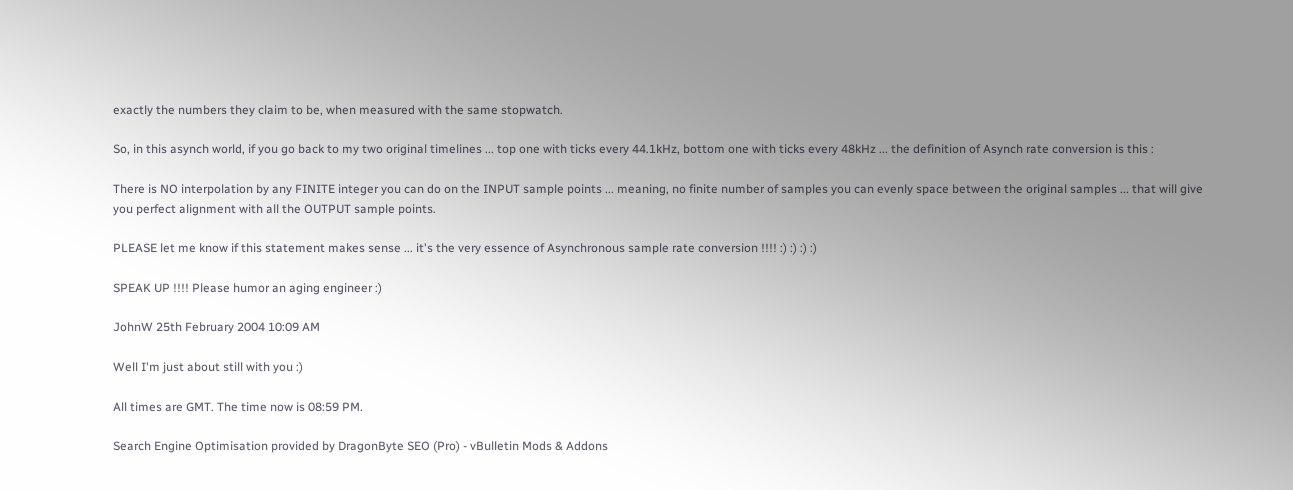exactly the numbers they claim to be, when measured with the same stopwatch.

So, in this asynch world, if you go back to my two original timelines ... top one with ticks every 44.1kHz, bottom one with ticks every 48kHz ... the definition of Asynch rate conversion is this :

There is NO interpolation by any FINITE integer you can do on the INPUT sample points ... meaning, no finite number of samples you can evenly space between the original samples ... that will give you perfect alignment with all the OUTPUT sample points.

PLEASE let me know if this statement makes sense ... it's the very essence of Asynchronous sample rate conversion !!!! :) :) :) :)

SPEAK UP !!!! Please humor an aging engineer :)

JohnW 25th February 2004 10:09 AM

Well I'm just about still with you :)

All times are GMT. The time now is 08:59 PM.

Search Engine Optimisation provided by DragonByte SEO (Pro) - vBulletin Mods & Addons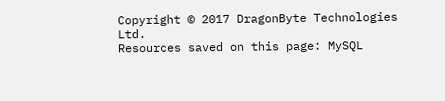Copyright © 2017 DragonByte Technologies Ltd.
Resources saved on this page: MySQL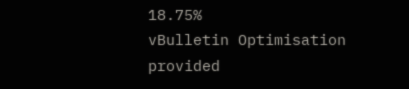18.75%
vBulletin Optimisation provided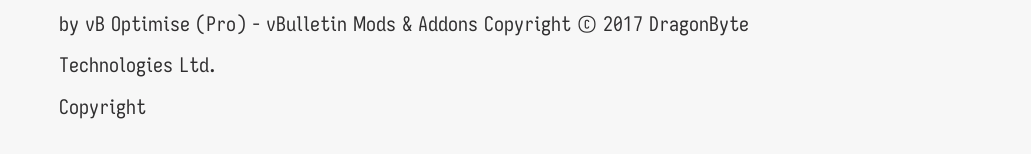by vB Optimise (Pro) - vBulletin Mods & Addons Copyright © 2017 DragonByte Technologies Ltd.
Copyright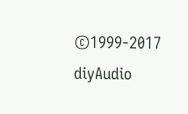©1999-2017 diyAudio